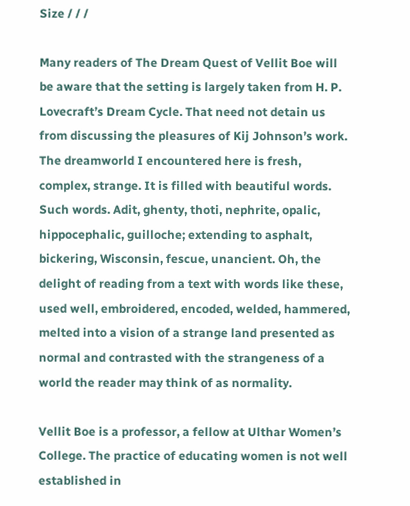Size / / /

Many readers of The Dream Quest of Vellit Boe will be aware that the setting is largely taken from H. P. Lovecraft’s Dream Cycle. That need not detain us from discussing the pleasures of Kij Johnson’s work. The dreamworld I encountered here is fresh, complex, strange. It is filled with beautiful words. Such words. Adit, ghenty, thoti, nephrite, opalic, hippocephalic, guilloche; extending to asphalt, bickering, Wisconsin, fescue, unancient. Oh, the delight of reading from a text with words like these, used well, embroidered, encoded, welded, hammered, melted into a vision of a strange land presented as normal and contrasted with the strangeness of a world the reader may think of as normality.

Vellit Boe is a professor, a fellow at Ulthar Women’s College. The practice of educating women is not well established in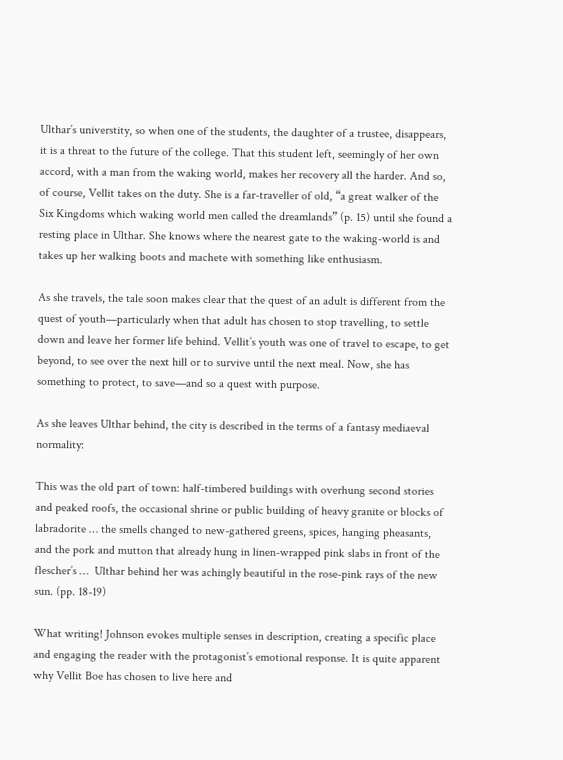Ulthar’s universtity, so when one of the students, the daughter of a trustee, disappears, it is a threat to the future of the college. That this student left, seemingly of her own accord, with a man from the waking world, makes her recovery all the harder. And so, of course, Vellit takes on the duty. She is a far-traveller of old, “a great walker of the Six Kingdoms which waking world men called the dreamlands” (p. 15) until she found a resting place in Ulthar. She knows where the nearest gate to the waking-world is and takes up her walking boots and machete with something like enthusiasm.

As she travels, the tale soon makes clear that the quest of an adult is different from the quest of youth—particularly when that adult has chosen to stop travelling, to settle down and leave her former life behind. Vellit’s youth was one of travel to escape, to get beyond, to see over the next hill or to survive until the next meal. Now, she has something to protect, to save—and so a quest with purpose.

As she leaves Ulthar behind, the city is described in the terms of a fantasy mediaeval normality:

This was the old part of town: half-timbered buildings with overhung second stories and peaked roofs, the occasional shrine or public building of heavy granite or blocks of labradorite … the smells changed to new-gathered greens, spices, hanging pheasants, and the pork and mutton that already hung in linen-wrapped pink slabs in front of the flescher’s …  Ulthar behind her was achingly beautiful in the rose-pink rays of the new sun. (pp. 18-19)

What writing! Johnson evokes multiple senses in description, creating a specific place and engaging the reader with the protagonist’s emotional response. It is quite apparent why Vellit Boe has chosen to live here and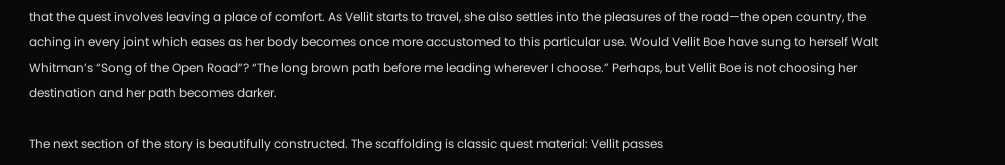that the quest involves leaving a place of comfort. As Vellit starts to travel, she also settles into the pleasures of the road—the open country, the aching in every joint which eases as her body becomes once more accustomed to this particular use. Would Vellit Boe have sung to herself Walt Whitman’s “Song of the Open Road”? “The long brown path before me leading wherever I choose.” Perhaps, but Vellit Boe is not choosing her destination and her path becomes darker.

The next section of the story is beautifully constructed. The scaffolding is classic quest material: Vellit passes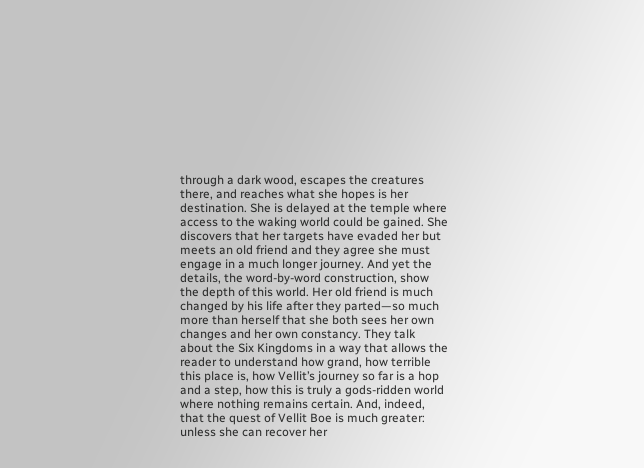through a dark wood, escapes the creatures there, and reaches what she hopes is her destination. She is delayed at the temple where access to the waking world could be gained. She discovers that her targets have evaded her but meets an old friend and they agree she must engage in a much longer journey. And yet the details, the word-by-word construction, show the depth of this world. Her old friend is much changed by his life after they parted—so much more than herself that she both sees her own changes and her own constancy. They talk about the Six Kingdoms in a way that allows the reader to understand how grand, how terrible this place is, how Vellit’s journey so far is a hop and a step, how this is truly a gods-ridden world where nothing remains certain. And, indeed, that the quest of Vellit Boe is much greater: unless she can recover her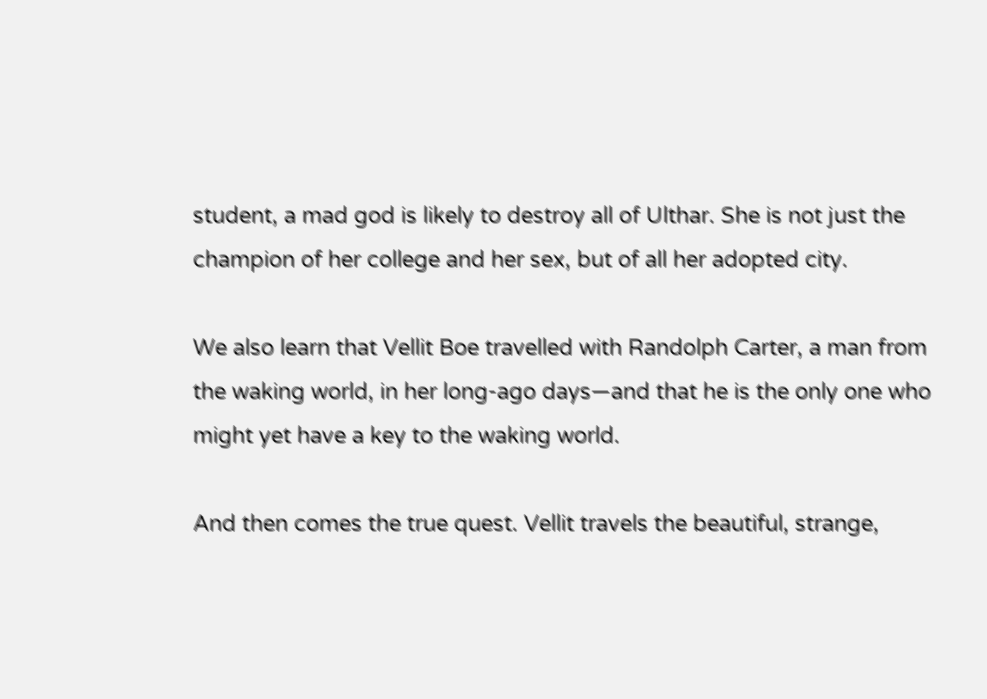student, a mad god is likely to destroy all of Ulthar. She is not just the champion of her college and her sex, but of all her adopted city.

We also learn that Vellit Boe travelled with Randolph Carter, a man from the waking world, in her long-ago days—and that he is the only one who might yet have a key to the waking world.

And then comes the true quest. Vellit travels the beautiful, strange,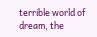terrible world of dream, the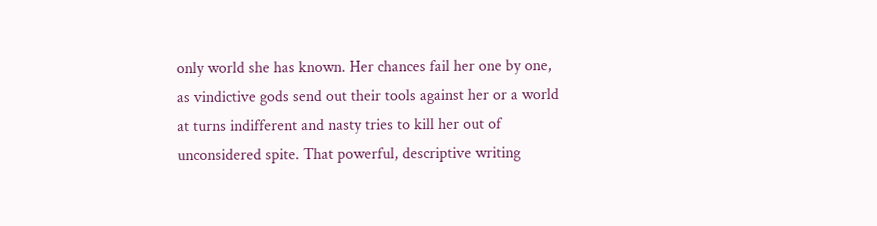only world she has known. Her chances fail her one by one, as vindictive gods send out their tools against her or a world at turns indifferent and nasty tries to kill her out of unconsidered spite. That powerful, descriptive writing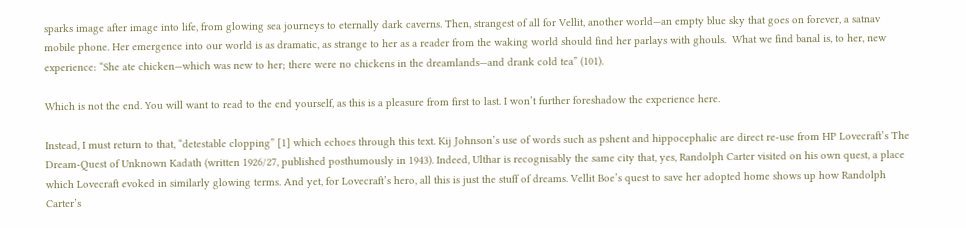sparks image after image into life, from glowing sea journeys to eternally dark caverns. Then, strangest of all for Vellit, another world—an empty blue sky that goes on forever, a satnav mobile phone. Her emergence into our world is as dramatic, as strange to her as a reader from the waking world should find her parlays with ghouls.  What we find banal is, to her, new experience: “She ate chicken—which was new to her; there were no chickens in the dreamlands—and drank cold tea” (101).

Which is not the end. You will want to read to the end yourself, as this is a pleasure from first to last. I won’t further foreshadow the experience here.

Instead, I must return to that, “detestable clopping” [1] which echoes through this text. Kij Johnson’s use of words such as pshent and hippocephalic are direct re-use from HP Lovecraft’s The Dream-Quest of Unknown Kadath (written 1926/27, published posthumously in 1943). Indeed, Ulthar is recognisably the same city that, yes, Randolph Carter visited on his own quest, a place which Lovecraft evoked in similarly glowing terms. And yet, for Lovecraft’s hero, all this is just the stuff of dreams. Vellit Boe’s quest to save her adopted home shows up how Randolph Carter’s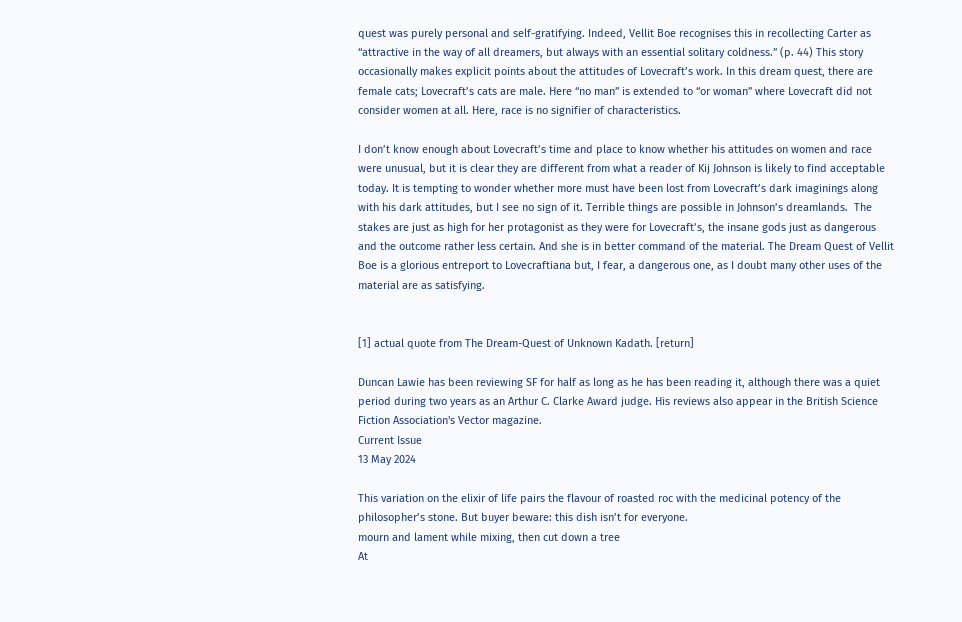quest was purely personal and self-gratifying. Indeed, Vellit Boe recognises this in recollecting Carter as “attractive in the way of all dreamers, but always with an essential solitary coldness.” (p. 44) This story occasionally makes explicit points about the attitudes of Lovecraft’s work. In this dream quest, there are female cats; Lovecraft’s cats are male. Here “no man” is extended to “or woman” where Lovecraft did not consider women at all. Here, race is no signifier of characteristics.

I don’t know enough about Lovecraft’s time and place to know whether his attitudes on women and race were unusual, but it is clear they are different from what a reader of Kij Johnson is likely to find acceptable today. It is tempting to wonder whether more must have been lost from Lovecraft’s dark imaginings along with his dark attitudes, but I see no sign of it. Terrible things are possible in Johnson’s dreamlands.  The stakes are just as high for her protagonist as they were for Lovecraft’s, the insane gods just as dangerous and the outcome rather less certain. And she is in better command of the material. The Dream Quest of Vellit Boe is a glorious entreport to Lovecraftiana but, I fear, a dangerous one, as I doubt many other uses of the material are as satisfying.


[1] actual quote from The Dream-Quest of Unknown Kadath. [return]

Duncan Lawie has been reviewing SF for half as long as he has been reading it, although there was a quiet period during two years as an Arthur C. Clarke Award judge. His reviews also appear in the British Science Fiction Association's Vector magazine.
Current Issue
13 May 2024

This variation on the elixir of life pairs the flavour of roasted roc with the medicinal potency of the philosopher’s stone. But buyer beware: this dish isn’t for everyone.
mourn and lament while mixing, then cut down a tree
At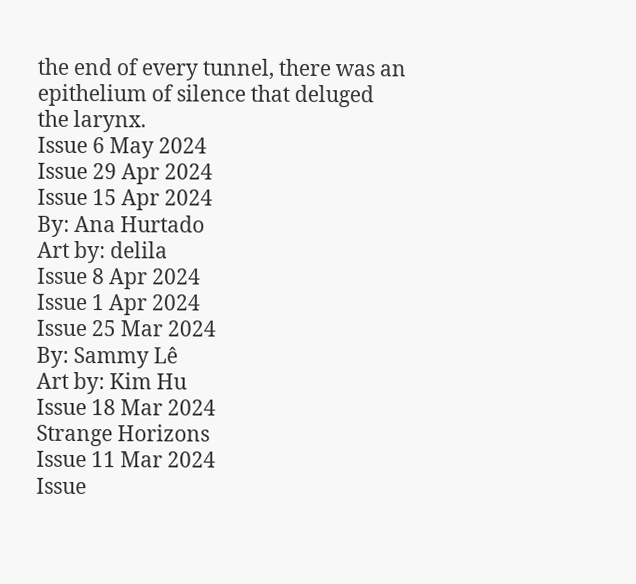the end of every tunnel, there was an epithelium of silence that deluged the larynx.
Issue 6 May 2024
Issue 29 Apr 2024
Issue 15 Apr 2024
By: Ana Hurtado
Art by: delila
Issue 8 Apr 2024
Issue 1 Apr 2024
Issue 25 Mar 2024
By: Sammy Lê
Art by: Kim Hu
Issue 18 Mar 2024
Strange Horizons
Issue 11 Mar 2024
Issue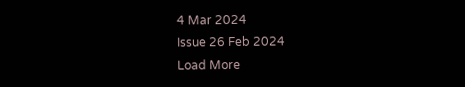4 Mar 2024
Issue 26 Feb 2024
Load More